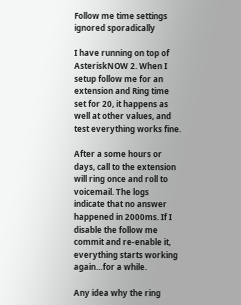Follow me time settings ignored sporadically

I have running on top of AsteriskNOW 2. When I setup follow me for an extension and Ring time set for 20, it happens as well at other values, and test everything works fine.

After a some hours or days, call to the extension will ring once and roll to voicemail. The logs indicate that no answer happened in 2000ms. If I disable the follow me commit and re-enable it, everything starts working again…for a while.

Any idea why the ring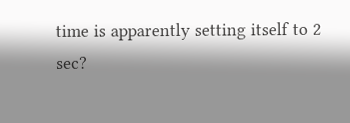time is apparently setting itself to 2 sec?